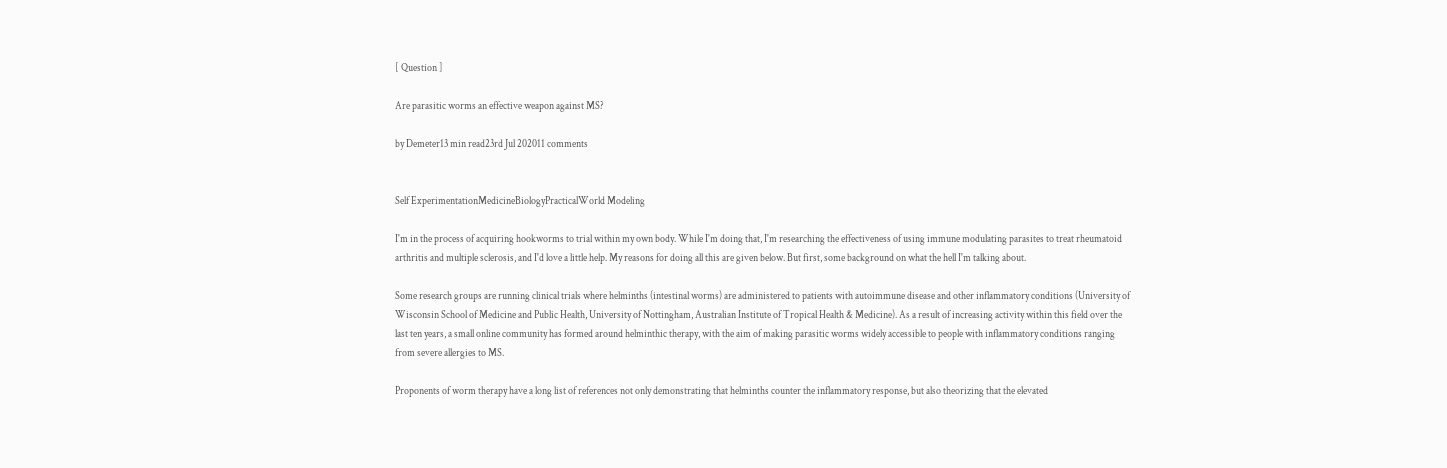[ Question ]

Are parasitic worms an effective weapon against MS?

by Demeter13 min read23rd Jul 202011 comments


Self ExperimentationMedicineBiologyPracticalWorld Modeling

I'm in the process of acquiring hookworms to trial within my own body. While I'm doing that, I'm researching the effectiveness of using immune modulating parasites to treat rheumatoid arthritis and multiple sclerosis, and I'd love a little help. My reasons for doing all this are given below. But first, some background on what the hell I'm talking about.

Some research groups are running clinical trials where helminths (intestinal worms) are administered to patients with autoimmune disease and other inflammatory conditions (University of Wisconsin School of Medicine and Public Health, University of Nottingham, Australian Institute of Tropical Health & Medicine). As a result of increasing activity within this field over the last ten years, a small online community has formed around helminthic therapy, with the aim of making parasitic worms widely accessible to people with inflammatory conditions ranging from severe allergies to MS.

Proponents of worm therapy have a long list of references not only demonstrating that helminths counter the inflammatory response, but also theorizing that the elevated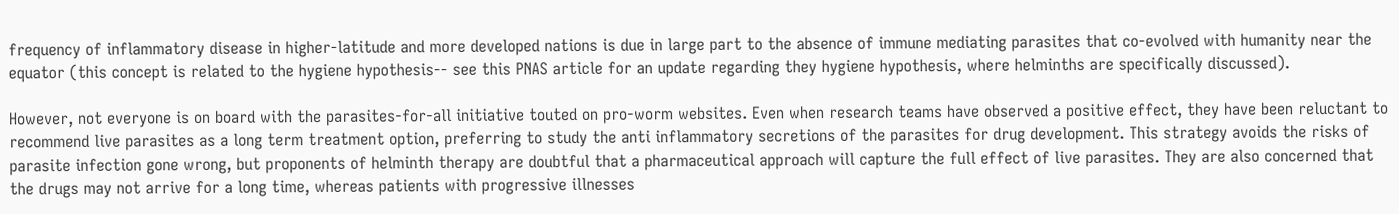frequency of inflammatory disease in higher-latitude and more developed nations is due in large part to the absence of immune mediating parasites that co-evolved with humanity near the equator (this concept is related to the hygiene hypothesis-- see this PNAS article for an update regarding they hygiene hypothesis, where helminths are specifically discussed).

However, not everyone is on board with the parasites-for-all initiative touted on pro-worm websites. Even when research teams have observed a positive effect, they have been reluctant to recommend live parasites as a long term treatment option, preferring to study the anti inflammatory secretions of the parasites for drug development. This strategy avoids the risks of parasite infection gone wrong, but proponents of helminth therapy are doubtful that a pharmaceutical approach will capture the full effect of live parasites. They are also concerned that the drugs may not arrive for a long time, whereas patients with progressive illnesses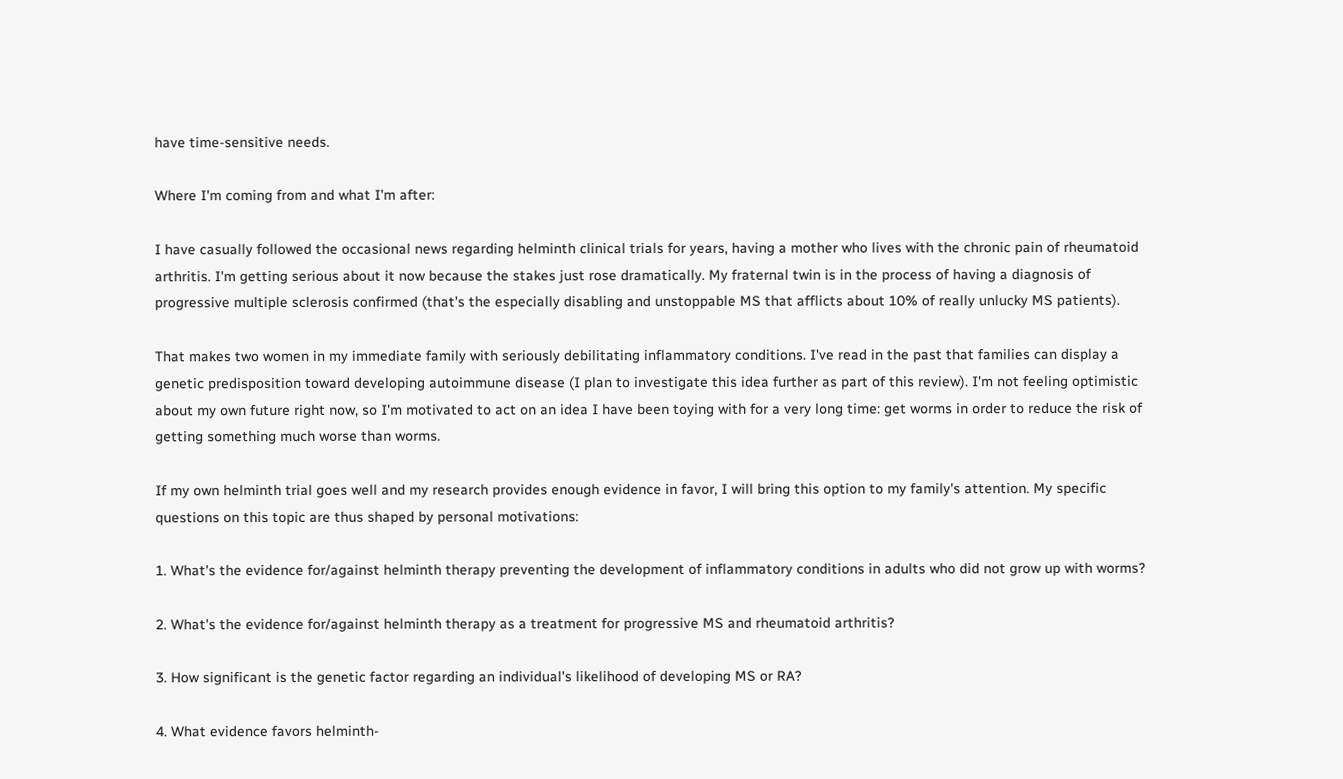have time-sensitive needs.

Where I'm coming from and what I'm after:

I have casually followed the occasional news regarding helminth clinical trials for years, having a mother who lives with the chronic pain of rheumatoid arthritis. I'm getting serious about it now because the stakes just rose dramatically. My fraternal twin is in the process of having a diagnosis of progressive multiple sclerosis confirmed (that's the especially disabling and unstoppable MS that afflicts about 10% of really unlucky MS patients).

That makes two women in my immediate family with seriously debilitating inflammatory conditions. I've read in the past that families can display a genetic predisposition toward developing autoimmune disease (I plan to investigate this idea further as part of this review). I'm not feeling optimistic about my own future right now, so I'm motivated to act on an idea I have been toying with for a very long time: get worms in order to reduce the risk of getting something much worse than worms.

If my own helminth trial goes well and my research provides enough evidence in favor, I will bring this option to my family's attention. My specific questions on this topic are thus shaped by personal motivations:

1. What's the evidence for/against helminth therapy preventing the development of inflammatory conditions in adults who did not grow up with worms?

2. What's the evidence for/against helminth therapy as a treatment for progressive MS and rheumatoid arthritis?

3. How significant is the genetic factor regarding an individual's likelihood of developing MS or RA?

4. What evidence favors helminth-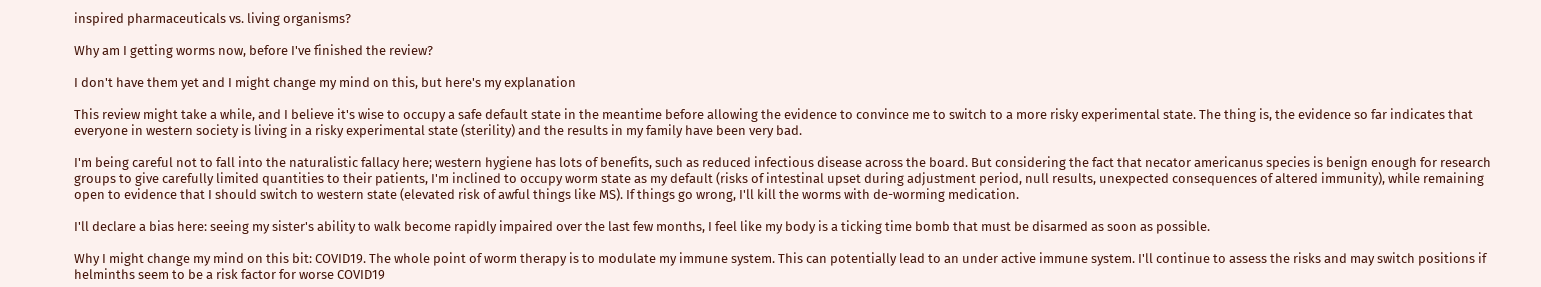inspired pharmaceuticals vs. living organisms?

Why am I getting worms now, before I've finished the review?

I don't have them yet and I might change my mind on this, but here's my explanation

This review might take a while, and I believe it's wise to occupy a safe default state in the meantime before allowing the evidence to convince me to switch to a more risky experimental state. The thing is, the evidence so far indicates that everyone in western society is living in a risky experimental state (sterility) and the results in my family have been very bad.

I'm being careful not to fall into the naturalistic fallacy here; western hygiene has lots of benefits, such as reduced infectious disease across the board. But considering the fact that necator americanus species is benign enough for research groups to give carefully limited quantities to their patients, I'm inclined to occupy worm state as my default (risks of intestinal upset during adjustment period, null results, unexpected consequences of altered immunity), while remaining open to evidence that I should switch to western state (elevated risk of awful things like MS). If things go wrong, I'll kill the worms with de-worming medication.

I'll declare a bias here: seeing my sister's ability to walk become rapidly impaired over the last few months, I feel like my body is a ticking time bomb that must be disarmed as soon as possible.

Why I might change my mind on this bit: COVID19. The whole point of worm therapy is to modulate my immune system. This can potentially lead to an under active immune system. I'll continue to assess the risks and may switch positions if helminths seem to be a risk factor for worse COVID19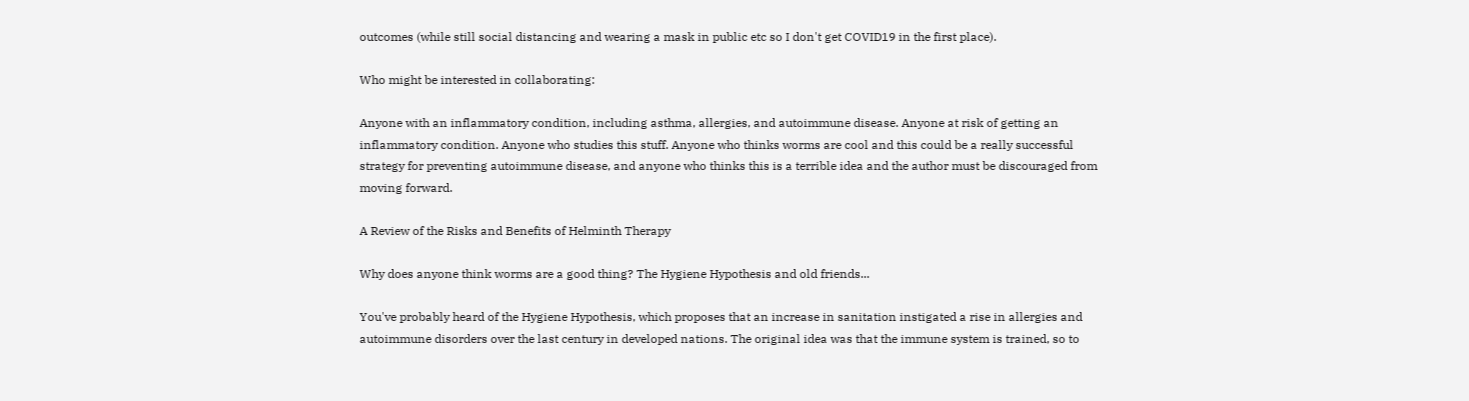outcomes (while still social distancing and wearing a mask in public etc so I don't get COVID19 in the first place).

Who might be interested in collaborating:

Anyone with an inflammatory condition, including asthma, allergies, and autoimmune disease. Anyone at risk of getting an inflammatory condition. Anyone who studies this stuff. Anyone who thinks worms are cool and this could be a really successful strategy for preventing autoimmune disease, and anyone who thinks this is a terrible idea and the author must be discouraged from moving forward.

A Review of the Risks and Benefits of Helminth Therapy

Why does anyone think worms are a good thing? The Hygiene Hypothesis and old friends...

You've probably heard of the Hygiene Hypothesis, which proposes that an increase in sanitation instigated a rise in allergies and autoimmune disorders over the last century in developed nations. The original idea was that the immune system is trained, so to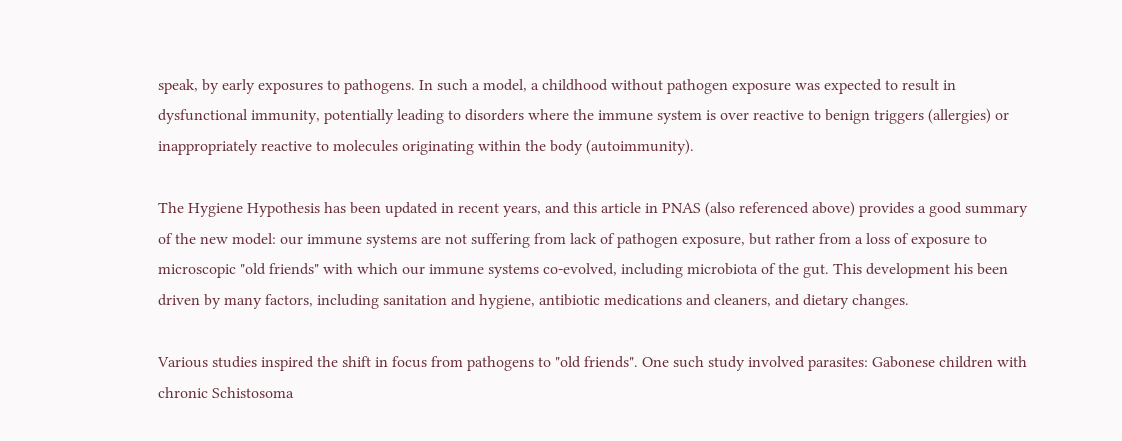speak, by early exposures to pathogens. In such a model, a childhood without pathogen exposure was expected to result in dysfunctional immunity, potentially leading to disorders where the immune system is over reactive to benign triggers (allergies) or inappropriately reactive to molecules originating within the body (autoimmunity).

The Hygiene Hypothesis has been updated in recent years, and this article in PNAS (also referenced above) provides a good summary of the new model: our immune systems are not suffering from lack of pathogen exposure, but rather from a loss of exposure to microscopic "old friends" with which our immune systems co-evolved, including microbiota of the gut. This development his been driven by many factors, including sanitation and hygiene, antibiotic medications and cleaners, and dietary changes.

Various studies inspired the shift in focus from pathogens to "old friends". One such study involved parasites: Gabonese children with chronic Schistosoma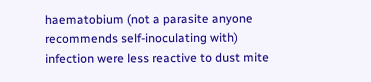haematobium (not a parasite anyone recommends self-inoculating with) infection were less reactive to dust mite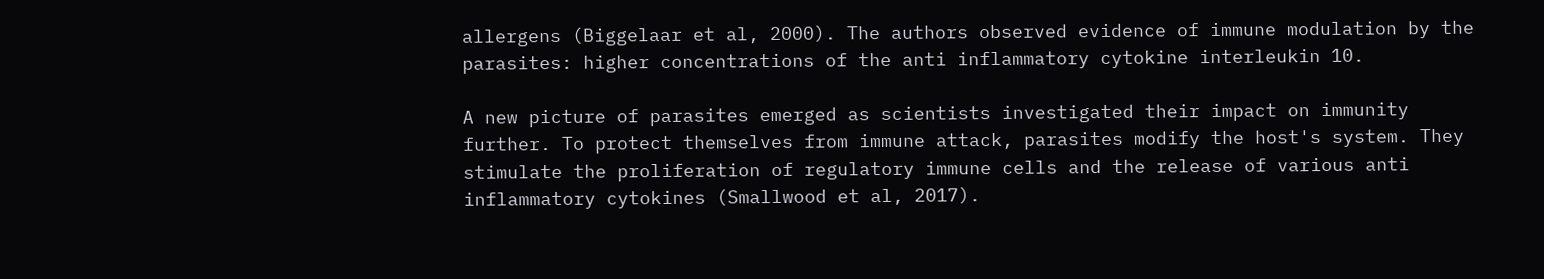allergens (Biggelaar et al, 2000). The authors observed evidence of immune modulation by the parasites: higher concentrations of the anti inflammatory cytokine interleukin 10.

A new picture of parasites emerged as scientists investigated their impact on immunity further. To protect themselves from immune attack, parasites modify the host's system. They stimulate the proliferation of regulatory immune cells and the release of various anti inflammatory cytokines (Smallwood et al, 2017).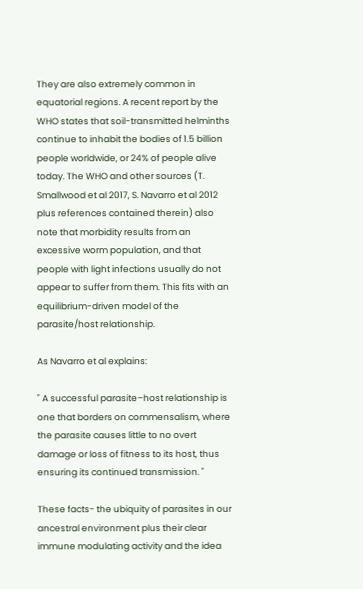They are also extremely common in equatorial regions. A recent report by the WHO states that soil-transmitted helminths continue to inhabit the bodies of 1.5 billion people worldwide, or 24% of people alive today. The WHO and other sources (T. Smallwood et al 2017, S. Navarro et al 2012 plus references contained therein) also note that morbidity results from an excessive worm population, and that people with light infections usually do not appear to suffer from them. This fits with an equilibrium-driven model of the parasite/host relationship.

As Navarro et al explains:

" A successful parasite–host relationship is one that borders on commensalism, where the parasite causes little to no overt damage or loss of fitness to its host, thus ensuring its continued transmission. "

These facts- the ubiquity of parasites in our ancestral environment plus their clear immune modulating activity and the idea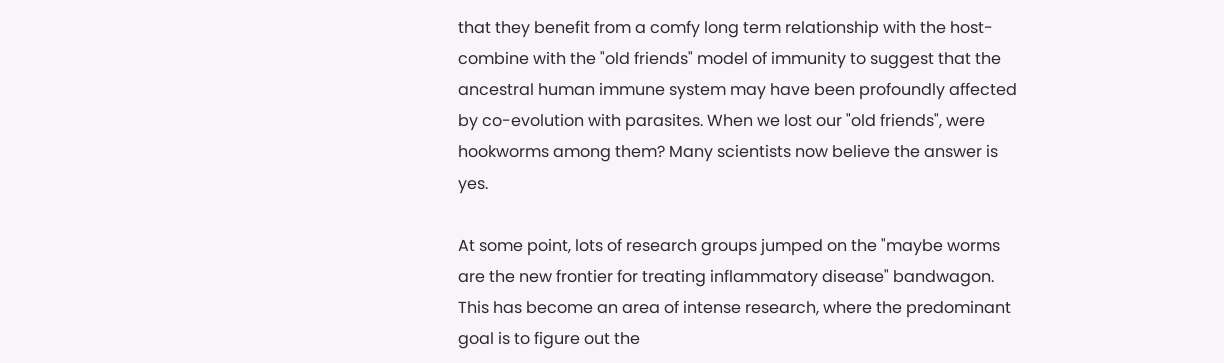that they benefit from a comfy long term relationship with the host- combine with the "old friends" model of immunity to suggest that the ancestral human immune system may have been profoundly affected by co-evolution with parasites. When we lost our "old friends", were hookworms among them? Many scientists now believe the answer is yes.

At some point, lots of research groups jumped on the "maybe worms are the new frontier for treating inflammatory disease" bandwagon. This has become an area of intense research, where the predominant goal is to figure out the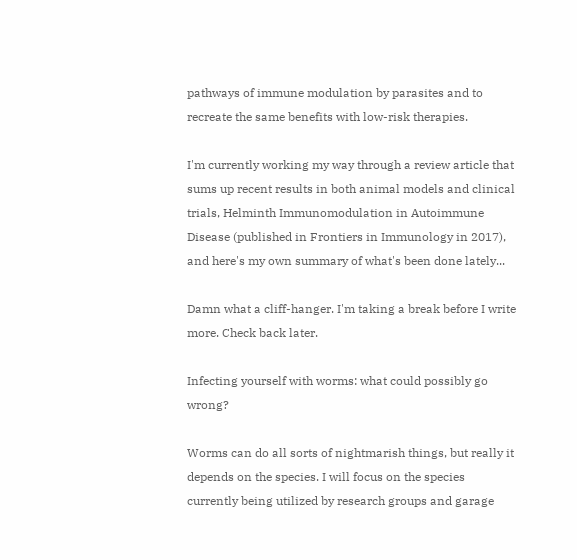pathways of immune modulation by parasites and to recreate the same benefits with low-risk therapies.

I'm currently working my way through a review article that sums up recent results in both animal models and clinical trials, Helminth Immunomodulation in Autoimmune Disease (published in Frontiers in Immunology in 2017), and here's my own summary of what's been done lately...

Damn what a cliff-hanger. I'm taking a break before I write more. Check back later.

Infecting yourself with worms: what could possibly go wrong?

Worms can do all sorts of nightmarish things, but really it depends on the species. I will focus on the species currently being utilized by research groups and garage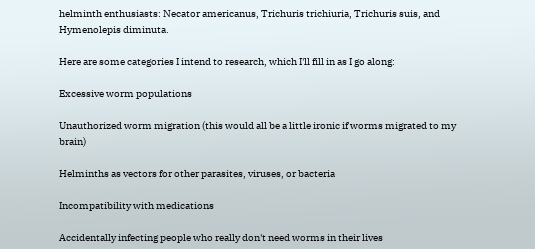helminth enthusiasts: Necator americanus, Trichuris trichiuria, Trichuris suis, and Hymenolepis diminuta.

Here are some categories I intend to research, which I'll fill in as I go along:

Excessive worm populations

Unauthorized worm migration (this would all be a little ironic if worms migrated to my brain)

Helminths as vectors for other parasites, viruses, or bacteria

Incompatibility with medications

Accidentally infecting people who really don't need worms in their lives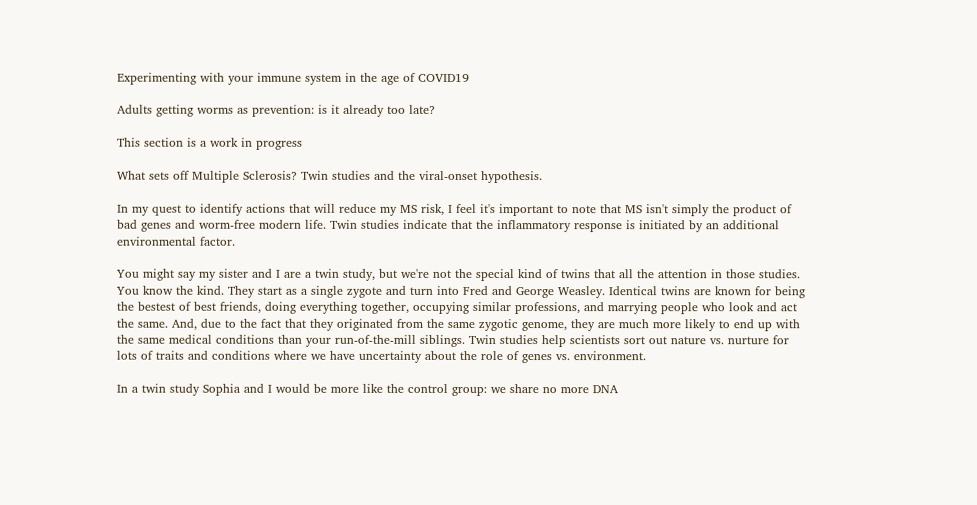Experimenting with your immune system in the age of COVID19

Adults getting worms as prevention: is it already too late?

This section is a work in progress

What sets off Multiple Sclerosis? Twin studies and the viral-onset hypothesis.

In my quest to identify actions that will reduce my MS risk, I feel it's important to note that MS isn't simply the product of bad genes and worm-free modern life. Twin studies indicate that the inflammatory response is initiated by an additional environmental factor.

You might say my sister and I are a twin study, but we're not the special kind of twins that all the attention in those studies. You know the kind. They start as a single zygote and turn into Fred and George Weasley. Identical twins are known for being the bestest of best friends, doing everything together, occupying similar professions, and marrying people who look and act the same. And, due to the fact that they originated from the same zygotic genome, they are much more likely to end up with the same medical conditions than your run-of-the-mill siblings. Twin studies help scientists sort out nature vs. nurture for lots of traits and conditions where we have uncertainty about the role of genes vs. environment.

In a twin study Sophia and I would be more like the control group: we share no more DNA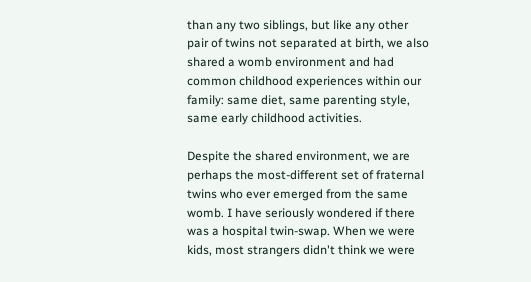than any two siblings, but like any other pair of twins not separated at birth, we also shared a womb environment and had common childhood experiences within our family: same diet, same parenting style, same early childhood activities.

Despite the shared environment, we are perhaps the most-different set of fraternal twins who ever emerged from the same womb. I have seriously wondered if there was a hospital twin-swap. When we were kids, most strangers didn't think we were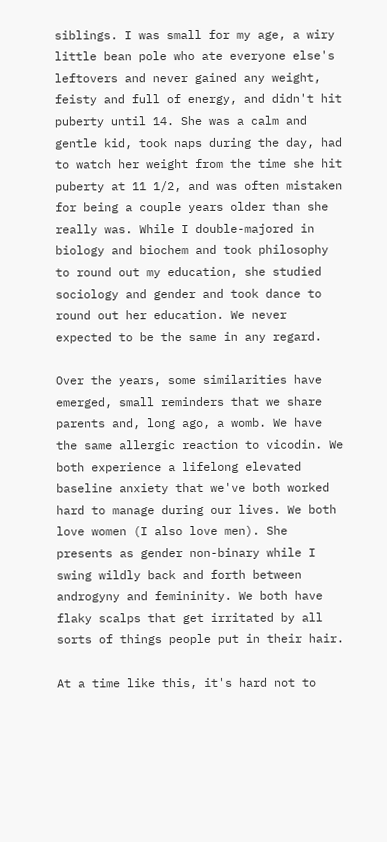siblings. I was small for my age, a wiry little bean pole who ate everyone else's leftovers and never gained any weight, feisty and full of energy, and didn't hit puberty until 14. She was a calm and gentle kid, took naps during the day, had to watch her weight from the time she hit puberty at 11 1/2, and was often mistaken for being a couple years older than she really was. While I double-majored in biology and biochem and took philosophy to round out my education, she studied sociology and gender and took dance to round out her education. We never expected to be the same in any regard.

Over the years, some similarities have emerged, small reminders that we share parents and, long ago, a womb. We have the same allergic reaction to vicodin. We both experience a lifelong elevated baseline anxiety that we've both worked hard to manage during our lives. We both love women (I also love men). She presents as gender non-binary while I swing wildly back and forth between androgyny and femininity. We both have flaky scalps that get irritated by all sorts of things people put in their hair.

At a time like this, it's hard not to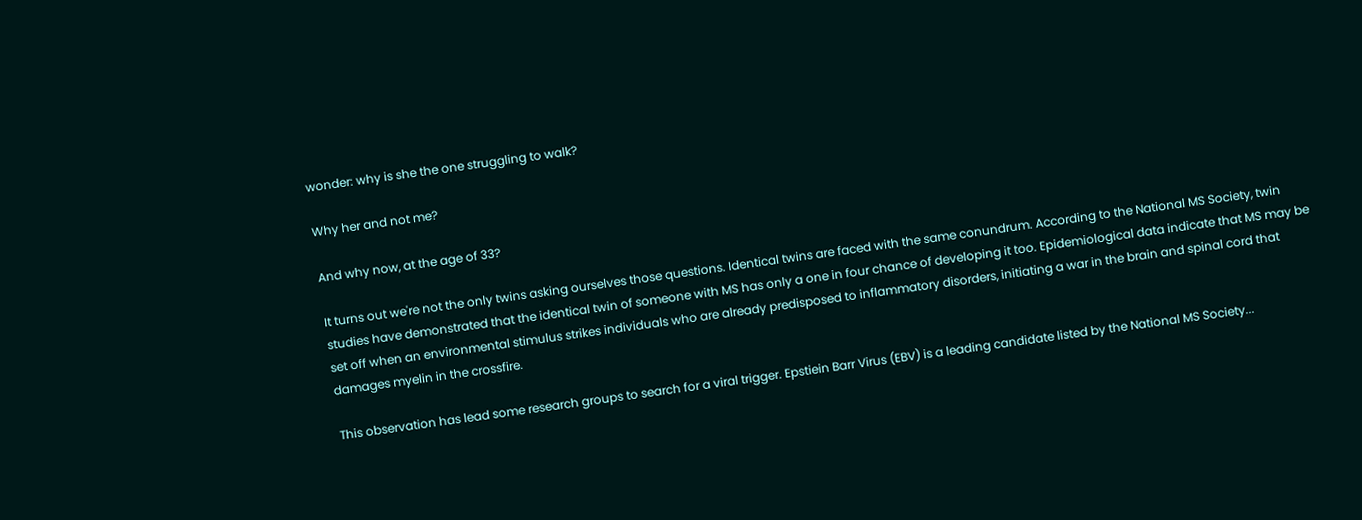wonder: why is she the one struggling to walk?

Why her and not me?

And why now, at the age of 33?

It turns out we're not the only twins asking ourselves those questions. Identical twins are faced with the same conundrum. According to the National MS Society, twin studies have demonstrated that the identical twin of someone with MS has only a one in four chance of developing it too. Epidemiological data indicate that MS may be set off when an environmental stimulus strikes individuals who are already predisposed to inflammatory disorders, initiating a war in the brain and spinal cord that damages myelin in the crossfire.

This observation has lead some research groups to search for a viral trigger. Epstiein Barr Virus (EBV) is a leading candidate listed by the National MS Society...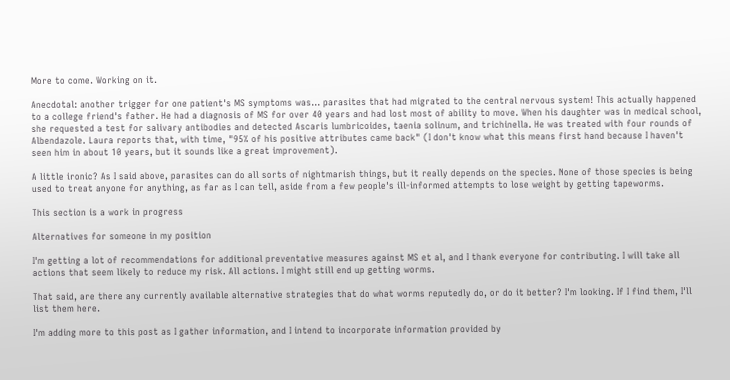More to come. Working on it.

Anecdotal: another trigger for one patient's MS symptoms was... parasites that had migrated to the central nervous system! This actually happened to a college friend's father. He had a diagnosis of MS for over 40 years and had lost most of ability to move. When his daughter was in medical school, she requested a test for salivary antibodies and detected Ascaris lumbricoides, taenia solinum, and trichinella. He was treated with four rounds of Albendazole. Laura reports that, with time, "95% of his positive attributes came back" (I don't know what this means first hand because I haven't seen him in about 10 years, but it sounds like a great improvement).

A little ironic? As I said above, parasites can do all sorts of nightmarish things, but it really depends on the species. None of those species is being used to treat anyone for anything, as far as I can tell, aside from a few people's ill-informed attempts to lose weight by getting tapeworms.

This section is a work in progress

Alternatives for someone in my position

I'm getting a lot of recommendations for additional preventative measures against MS et al, and I thank everyone for contributing. I will take all actions that seem likely to reduce my risk. All actions. I might still end up getting worms.

That said, are there any currently available alternative strategies that do what worms reputedly do, or do it better? I'm looking. If I find them, I'll list them here.

I'm adding more to this post as I gather information, and I intend to incorporate information provided by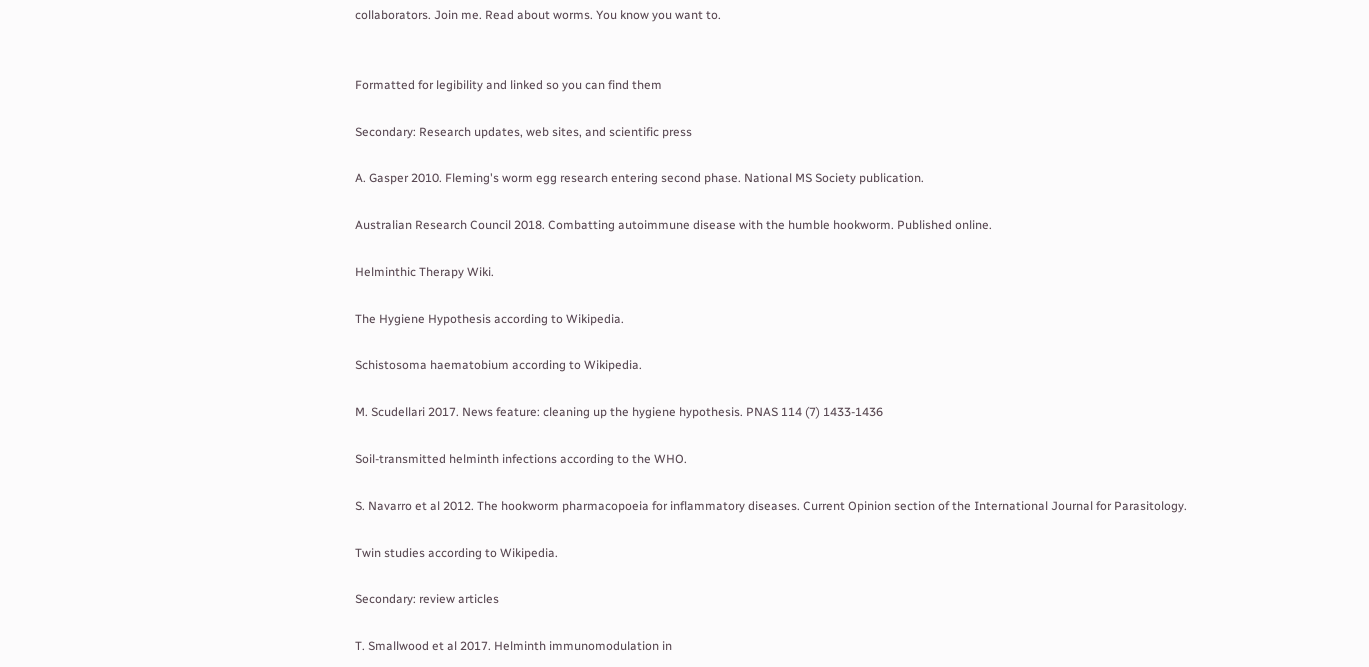collaborators. Join me. Read about worms. You know you want to.


Formatted for legibility and linked so you can find them

Secondary: Research updates, web sites, and scientific press

A. Gasper 2010. Fleming's worm egg research entering second phase. National MS Society publication.

Australian Research Council 2018. Combatting autoimmune disease with the humble hookworm. Published online.

Helminthic Therapy Wiki.

The Hygiene Hypothesis according to Wikipedia.

Schistosoma haematobium according to Wikipedia.

M. Scudellari 2017. News feature: cleaning up the hygiene hypothesis. PNAS 114 (7) 1433-1436

Soil-transmitted helminth infections according to the WHO.

S. Navarro et al 2012. The hookworm pharmacopoeia for inflammatory diseases. Current Opinion section of the International Journal for Parasitology.

Twin studies according to Wikipedia.

Secondary: review articles

T. Smallwood et al 2017. Helminth immunomodulation in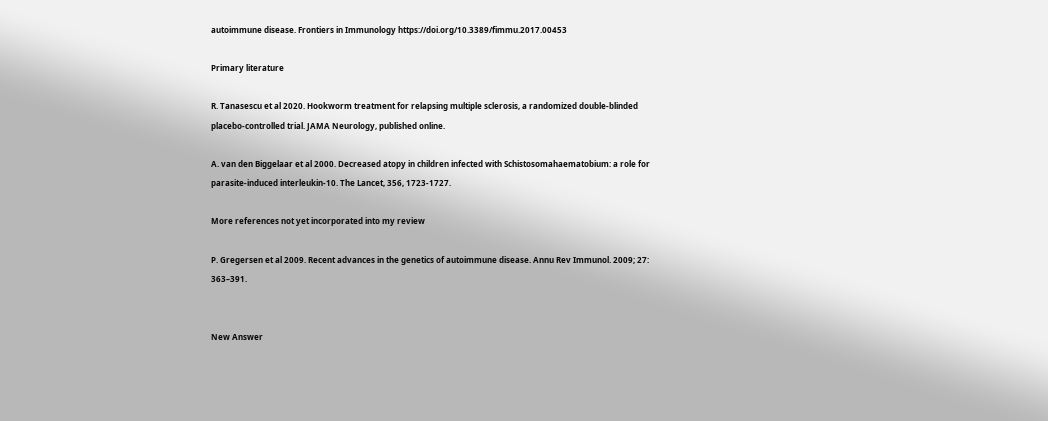autoimmune disease. Frontiers in Immunology https://doi.org/10.3389/fimmu.2017.00453

Primary literature

R. Tanasescu et al 2020. Hookworm treatment for relapsing multiple sclerosis, a randomized double-blinded placebo-controlled trial. JAMA Neurology, published online.

A. van den Biggelaar et al 2000. Decreased atopy in children infected with Schistosomahaematobium: a role for parasite-induced interleukin-10. The Lancet, 356, 1723-1727.

More references not yet incorporated into my review

P. Gregersen et al 2009. Recent advances in the genetics of autoimmune disease. Annu Rev Immunol. 2009; 27: 363–391.


New Answer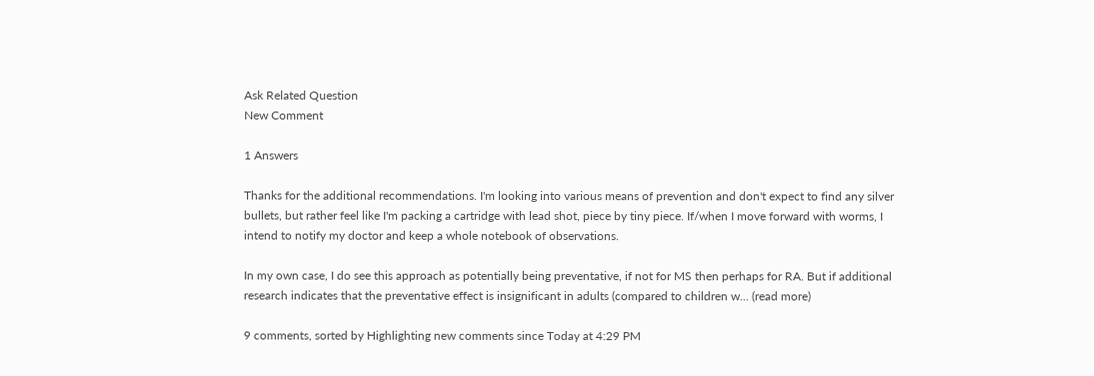Ask Related Question
New Comment

1 Answers

Thanks for the additional recommendations. I'm looking into various means of prevention and don't expect to find any silver bullets, but rather feel like I'm packing a cartridge with lead shot, piece by tiny piece. If/when I move forward with worms, I intend to notify my doctor and keep a whole notebook of observations.

In my own case, I do see this approach as potentially being preventative, if not for MS then perhaps for RA. But if additional research indicates that the preventative effect is insignificant in adults (compared to children w... (read more)

9 comments, sorted by Highlighting new comments since Today at 4:29 PM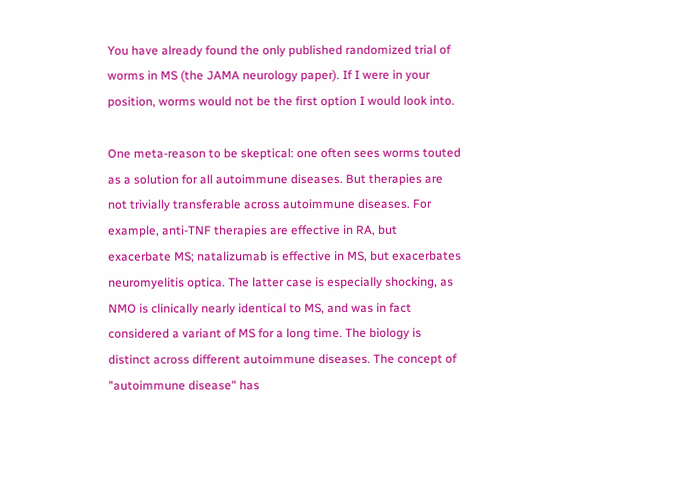You have already found the only published randomized trial of worms in MS (the JAMA neurology paper). If I were in your position, worms would not be the first option I would look into.

One meta-reason to be skeptical: one often sees worms touted as a solution for all autoimmune diseases. But therapies are not trivially transferable across autoimmune diseases. For example, anti-TNF therapies are effective in RA, but exacerbate MS; natalizumab is effective in MS, but exacerbates neuromyelitis optica. The latter case is especially shocking, as NMO is clinically nearly identical to MS, and was in fact considered a variant of MS for a long time. The biology is distinct across different autoimmune diseases. The concept of "autoimmune disease" has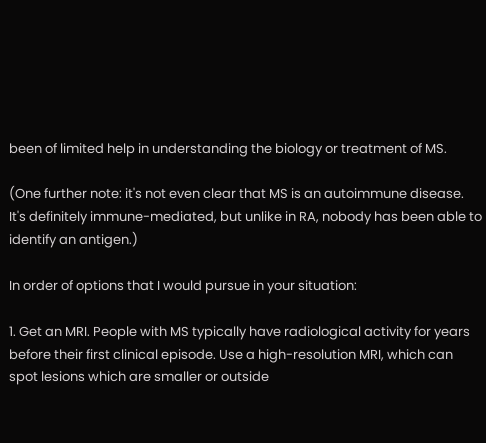been of limited help in understanding the biology or treatment of MS.

(One further note: it's not even clear that MS is an autoimmune disease. It's definitely immune-mediated, but unlike in RA, nobody has been able to identify an antigen.)

In order of options that I would pursue in your situation:

1. Get an MRI. People with MS typically have radiological activity for years before their first clinical episode. Use a high-resolution MRI, which can spot lesions which are smaller or outside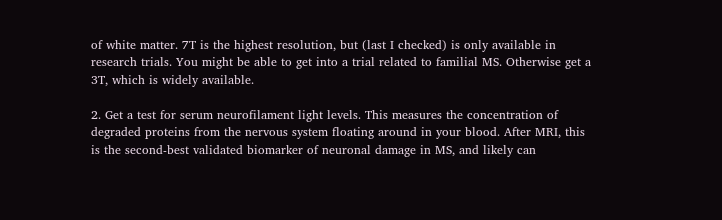of white matter. 7T is the highest resolution, but (last I checked) is only available in research trials. You might be able to get into a trial related to familial MS. Otherwise get a 3T, which is widely available.

2. Get a test for serum neurofilament light levels. This measures the concentration of degraded proteins from the nervous system floating around in your blood. After MRI, this is the second-best validated biomarker of neuronal damage in MS, and likely can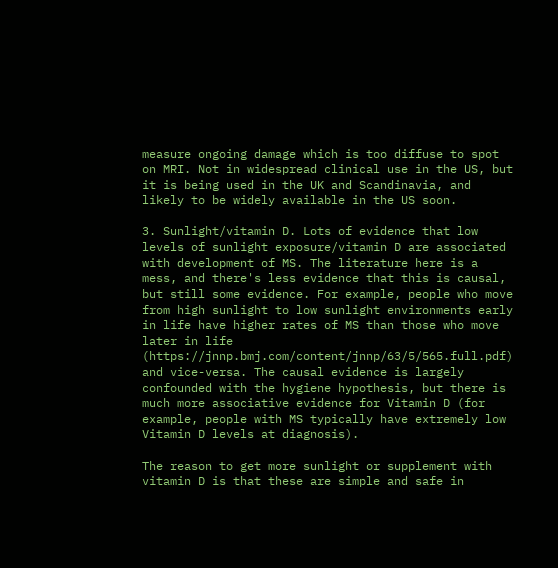measure ongoing damage which is too diffuse to spot on MRI. Not in widespread clinical use in the US, but it is being used in the UK and Scandinavia, and likely to be widely available in the US soon.

3. Sunlight/vitamin D. Lots of evidence that low levels of sunlight exposure/vitamin D are associated with development of MS. The literature here is a mess, and there's less evidence that this is causal, but still some evidence. For example, people who move from high sunlight to low sunlight environments early in life have higher rates of MS than those who move later in life (https://jnnp.bmj.com/content/jnnp/63/5/565.full.pdf) and vice-versa. The causal evidence is largely confounded with the hygiene hypothesis, but there is much more associative evidence for Vitamin D (for example, people with MS typically have extremely low Vitamin D levels at diagnosis).

The reason to get more sunlight or supplement with vitamin D is that these are simple and safe in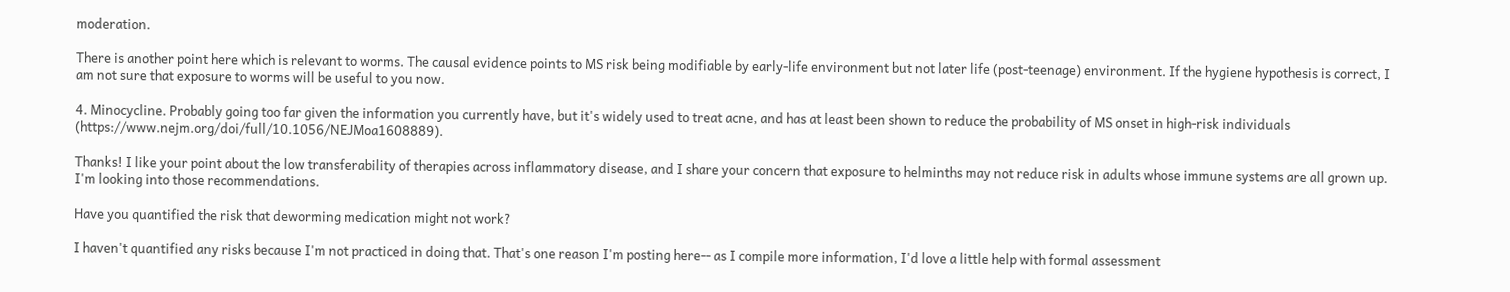moderation.

There is another point here which is relevant to worms. The causal evidence points to MS risk being modifiable by early-life environment but not later life (post-teenage) environment. If the hygiene hypothesis is correct, I am not sure that exposure to worms will be useful to you now.

4. Minocycline. Probably going too far given the information you currently have, but it's widely used to treat acne, and has at least been shown to reduce the probability of MS onset in high-risk individuals (https://www.nejm.org/doi/full/10.1056/NEJMoa1608889).

Thanks! I like your point about the low transferability of therapies across inflammatory disease, and I share your concern that exposure to helminths may not reduce risk in adults whose immune systems are all grown up. I'm looking into those recommendations.

Have you quantified the risk that deworming medication might not work?

I haven't quantified any risks because I'm not practiced in doing that. That's one reason I'm posting here-- as I compile more information, I'd love a little help with formal assessment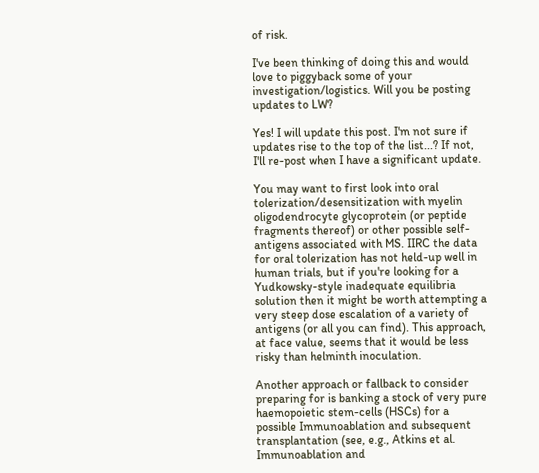of risk.

I've been thinking of doing this and would love to piggyback some of your investigation/logistics. Will you be posting updates to LW?

Yes! I will update this post. I'm not sure if updates rise to the top of the list...? If not, I'll re-post when I have a significant update.

You may want to first look into oral tolerization/desensitization with myelin oligodendrocyte glycoprotein (or peptide fragments thereof) or other possible self-antigens associated with MS. IIRC the data for oral tolerization has not held-up well in human trials, but if you're looking for a Yudkowsky-style inadequate equilibria solution then it might be worth attempting a very steep dose escalation of a variety of antigens (or all you can find). This approach, at face value, seems that it would be less risky than helminth inoculation.

Another approach or fallback to consider preparing for is banking a stock of very pure haemopoietic stem-cells (HSCs) for a possible Immunoablation and subsequent transplantation (see, e.g., Atkins et al. Immunoablation and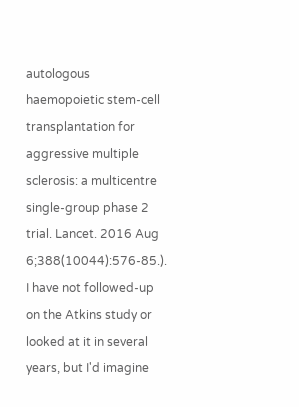autologous haemopoietic stem-cell transplantation for aggressive multiple sclerosis: a multicentre single-group phase 2 trial. Lancet. 2016 Aug 6;388(10044):576-85.). I have not followed-up on the Atkins study or looked at it in several years, but I'd imagine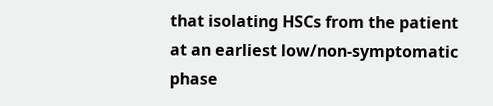that isolating HSCs from the patient at an earliest low/non-symptomatic phase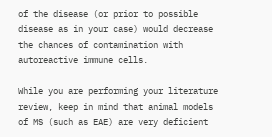of the disease (or prior to possible disease as in your case) would decrease the chances of contamination with autoreactive immune cells.

While you are performing your literature review, keep in mind that animal models of MS (such as EAE) are very deficient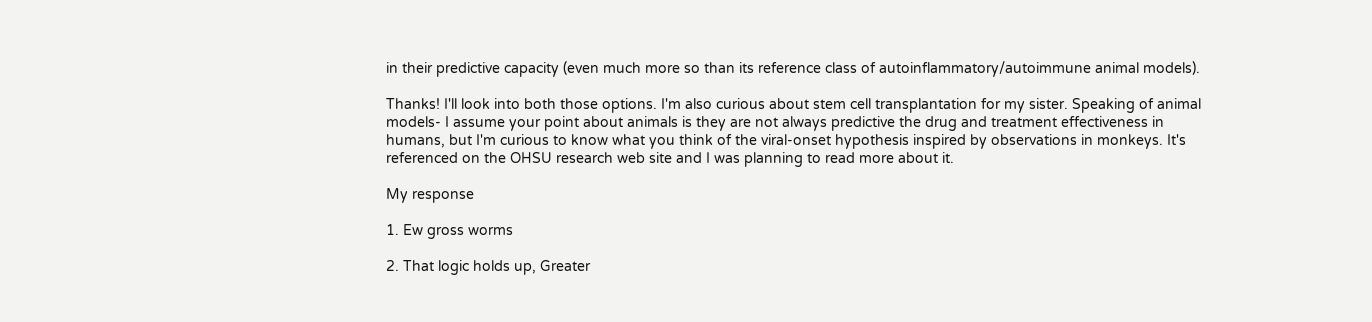in their predictive capacity (even much more so than its reference class of autoinflammatory/autoimmune animal models).

Thanks! I'll look into both those options. I'm also curious about stem cell transplantation for my sister. Speaking of animal models- I assume your point about animals is they are not always predictive the drug and treatment effectiveness in humans, but I'm curious to know what you think of the viral-onset hypothesis inspired by observations in monkeys. It's referenced on the OHSU research web site and I was planning to read more about it.

My response

1. Ew gross worms

2. That logic holds up, Greater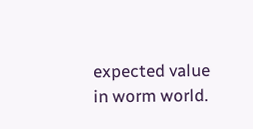expected value in worm world.